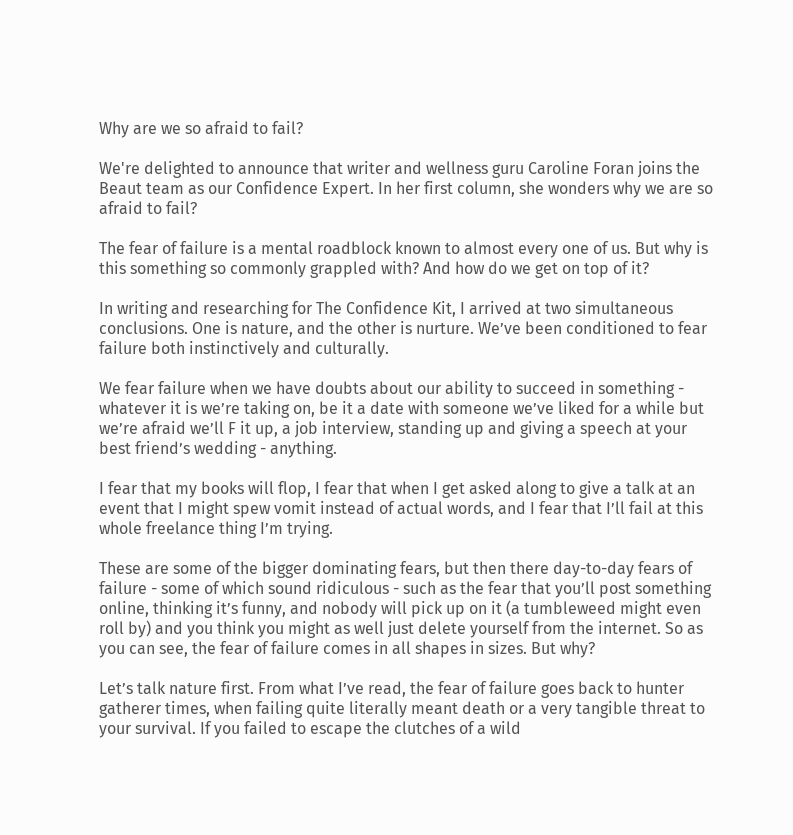Why are we so afraid to fail?

We're delighted to announce that writer and wellness guru Caroline Foran joins the Beaut team as our Confidence Expert. In her first column, she wonders why we are so afraid to fail?

The fear of failure is a mental roadblock known to almost every one of us. But why is this something so commonly grappled with? And how do we get on top of it?

In writing and researching for The Confidence Kit, I arrived at two simultaneous conclusions. One is nature, and the other is nurture. We’ve been conditioned to fear failure both instinctively and culturally.

We fear failure when we have doubts about our ability to succeed in something - whatever it is we’re taking on, be it a date with someone we’ve liked for a while but we’re afraid we’ll F it up, a job interview, standing up and giving a speech at your best friend’s wedding - anything.

I fear that my books will flop, I fear that when I get asked along to give a talk at an event that I might spew vomit instead of actual words, and I fear that I’ll fail at this whole freelance thing I’m trying.

These are some of the bigger dominating fears, but then there day-to-day fears of failure - some of which sound ridiculous - such as the fear that you’ll post something online, thinking it’s funny, and nobody will pick up on it (a tumbleweed might even roll by) and you think you might as well just delete yourself from the internet. So as you can see, the fear of failure comes in all shapes in sizes. But why?

Let’s talk nature first. From what I’ve read, the fear of failure goes back to hunter gatherer times, when failing quite literally meant death or a very tangible threat to your survival. If you failed to escape the clutches of a wild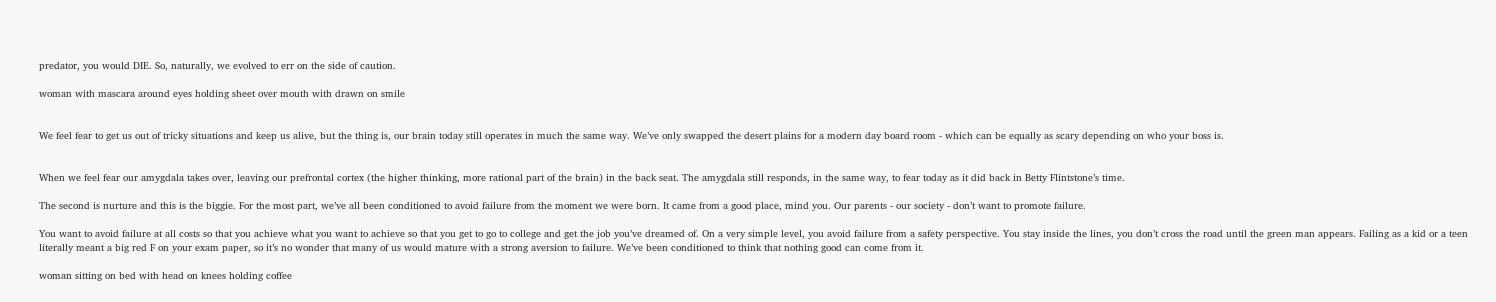predator, you would DIE. So, naturally, we evolved to err on the side of caution.

woman with mascara around eyes holding sheet over mouth with drawn on smile


We feel fear to get us out of tricky situations and keep us alive, but the thing is, our brain today still operates in much the same way. We’ve only swapped the desert plains for a modern day board room - which can be equally as scary depending on who your boss is.


When we feel fear our amygdala takes over, leaving our prefrontal cortex (the higher thinking, more rational part of the brain) in the back seat. The amygdala still responds, in the same way, to fear today as it did back in Betty Flintstone’s time.

The second is nurture and this is the biggie. For the most part, we’ve all been conditioned to avoid failure from the moment we were born. It came from a good place, mind you. Our parents - our society - don’t want to promote failure.

You want to avoid failure at all costs so that you achieve what you want to achieve so that you get to go to college and get the job you’ve dreamed of. On a very simple level, you avoid failure from a safety perspective. You stay inside the lines, you don’t cross the road until the green man appears. Failing as a kid or a teen literally meant a big red F on your exam paper, so it’s no wonder that many of us would mature with a strong aversion to failure. We’ve been conditioned to think that nothing good can come from it.

woman sitting on bed with head on knees holding coffee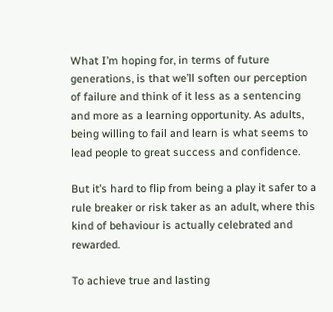What I’m hoping for, in terms of future generations, is that we’ll soften our perception of failure and think of it less as a sentencing and more as a learning opportunity. As adults, being willing to fail and learn is what seems to lead people to great success and confidence.

But it’s hard to flip from being a play it safer to a rule breaker or risk taker as an adult, where this kind of behaviour is actually celebrated and rewarded.

To achieve true and lasting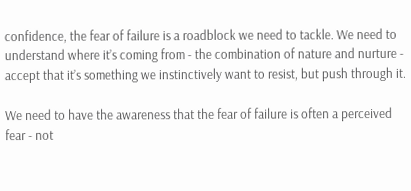confidence, the fear of failure is a roadblock we need to tackle. We need to understand where it’s coming from - the combination of nature and nurture - accept that it’s something we instinctively want to resist, but push through it.

We need to have the awareness that the fear of failure is often a perceived fear - not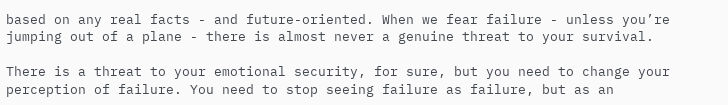based on any real facts - and future-oriented. When we fear failure - unless you’re jumping out of a plane - there is almost never a genuine threat to your survival.

There is a threat to your emotional security, for sure, but you need to change your perception of failure. You need to stop seeing failure as failure, but as an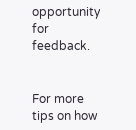opportunity for feedback.


For more tips on how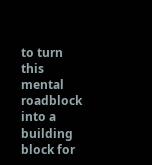to turn this mental roadblock into a building block for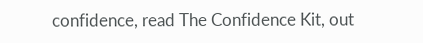confidence, read The Confidence Kit, out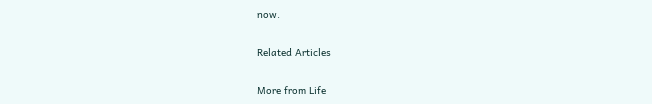now.

Related Articles

More from Life